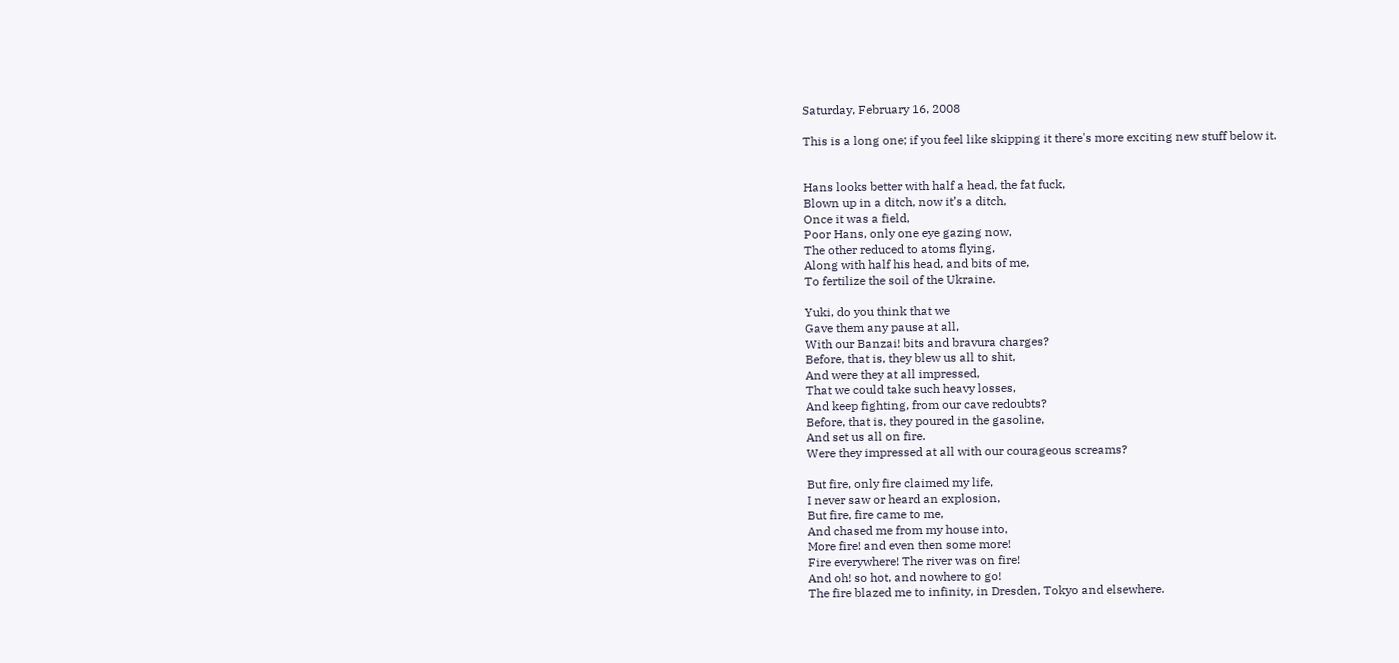Saturday, February 16, 2008

This is a long one; if you feel like skipping it there's more exciting new stuff below it.


Hans looks better with half a head, the fat fuck,
Blown up in a ditch, now it’s a ditch,
Once it was a field,
Poor Hans, only one eye gazing now,
The other reduced to atoms flying,
Along with half his head, and bits of me,
To fertilize the soil of the Ukraine.

Yuki, do you think that we
Gave them any pause at all,
With our Banzai! bits and bravura charges?
Before, that is, they blew us all to shit,
And were they at all impressed,
That we could take such heavy losses,
And keep fighting, from our cave redoubts?
Before, that is, they poured in the gasoline,
And set us all on fire.
Were they impressed at all with our courageous screams?

But fire, only fire claimed my life,
I never saw or heard an explosion,
But fire, fire came to me,
And chased me from my house into,
More fire! and even then some more!
Fire everywhere! The river was on fire!
And oh! so hot, and nowhere to go!
The fire blazed me to infinity, in Dresden, Tokyo and elsewhere.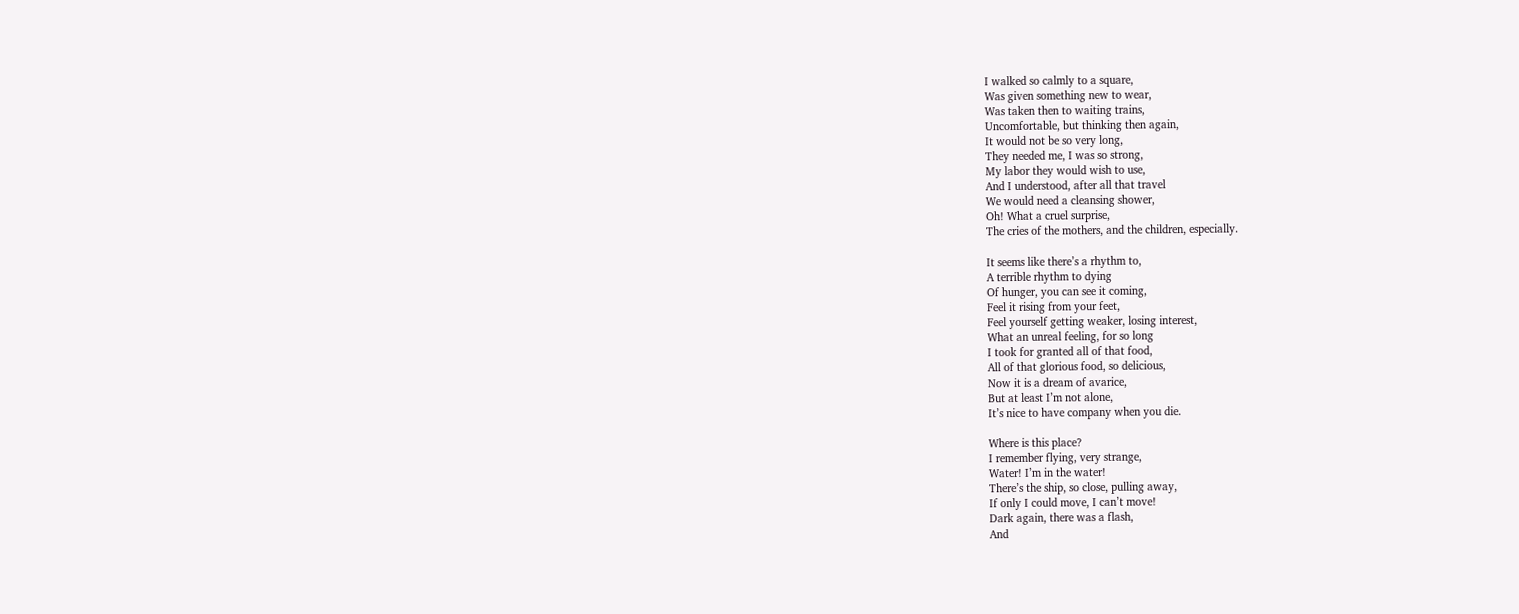I walked so calmly to a square,
Was given something new to wear,
Was taken then to waiting trains,
Uncomfortable, but thinking then again,
It would not be so very long,
They needed me, I was so strong,
My labor they would wish to use,
And I understood, after all that travel
We would need a cleansing shower,
Oh! What a cruel surprise,
The cries of the mothers, and the children, especially.

It seems like there’s a rhythm to,
A terrible rhythm to dying
Of hunger, you can see it coming,
Feel it rising from your feet,
Feel yourself getting weaker, losing interest,
What an unreal feeling, for so long
I took for granted all of that food,
All of that glorious food, so delicious,
Now it is a dream of avarice,
But at least I’m not alone,
It’s nice to have company when you die.

Where is this place?
I remember flying, very strange,
Water! I’m in the water!
There’s the ship, so close, pulling away,
If only I could move, I can’t move!
Dark again, there was a flash,
And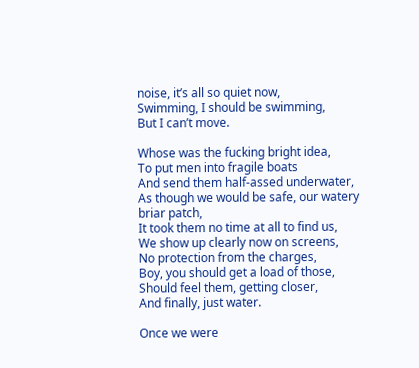noise, it’s all so quiet now,
Swimming, I should be swimming,
But I can’t move.

Whose was the fucking bright idea,
To put men into fragile boats
And send them half-assed underwater,
As though we would be safe, our watery briar patch,
It took them no time at all to find us,
We show up clearly now on screens,
No protection from the charges,
Boy, you should get a load of those,
Should feel them, getting closer,
And finally, just water.

Once we were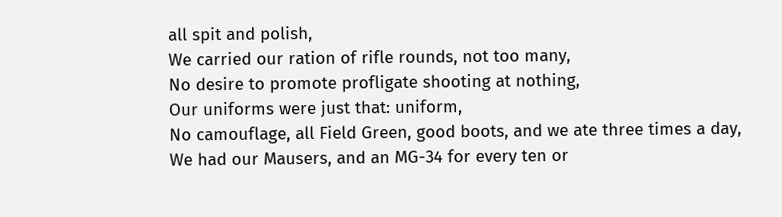all spit and polish,
We carried our ration of rifle rounds, not too many,
No desire to promote profligate shooting at nothing,
Our uniforms were just that: uniform,
No camouflage, all Field Green, good boots, and we ate three times a day,
We had our Mausers, and an MG-34 for every ten or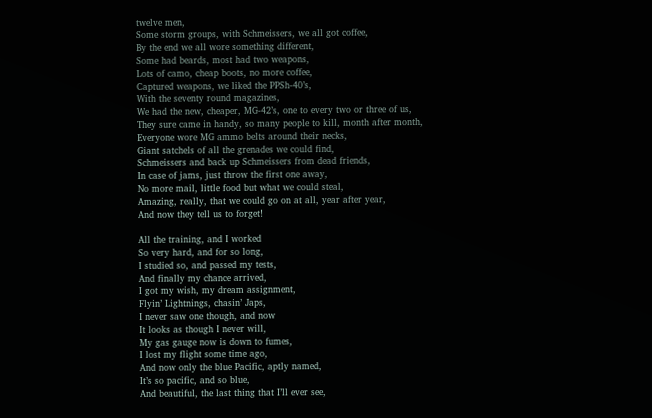twelve men,
Some storm groups, with Schmeissers, we all got coffee,
By the end we all wore something different,
Some had beards, most had two weapons,
Lots of camo, cheap boots, no more coffee,
Captured weapons, we liked the PPSh-40’s,
With the seventy round magazines,
We had the new, cheaper, MG-42’s, one to every two or three of us,
They sure came in handy, so many people to kill, month after month,
Everyone wore MG ammo belts around their necks,
Giant satchels of all the grenades we could find,
Schmeissers and back up Schmeissers from dead friends,
In case of jams, just throw the first one away,
No more mail, little food but what we could steal,
Amazing, really, that we could go on at all, year after year,
And now they tell us to forget!

All the training, and I worked
So very hard, and for so long,
I studied so, and passed my tests,
And finally my chance arrived,
I got my wish, my dream assignment,
Flyin’ Lightnings, chasin’ Japs,
I never saw one though, and now
It looks as though I never will,
My gas gauge now is down to fumes,
I lost my flight some time ago,
And now only the blue Pacific, aptly named,
It’s so pacific, and so blue,
And beautiful, the last thing that I’ll ever see,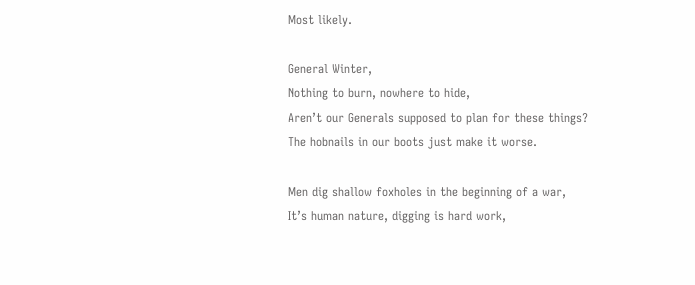Most likely.

General Winter,
Nothing to burn, nowhere to hide,
Aren’t our Generals supposed to plan for these things?
The hobnails in our boots just make it worse.

Men dig shallow foxholes in the beginning of a war,
It’s human nature, digging is hard work,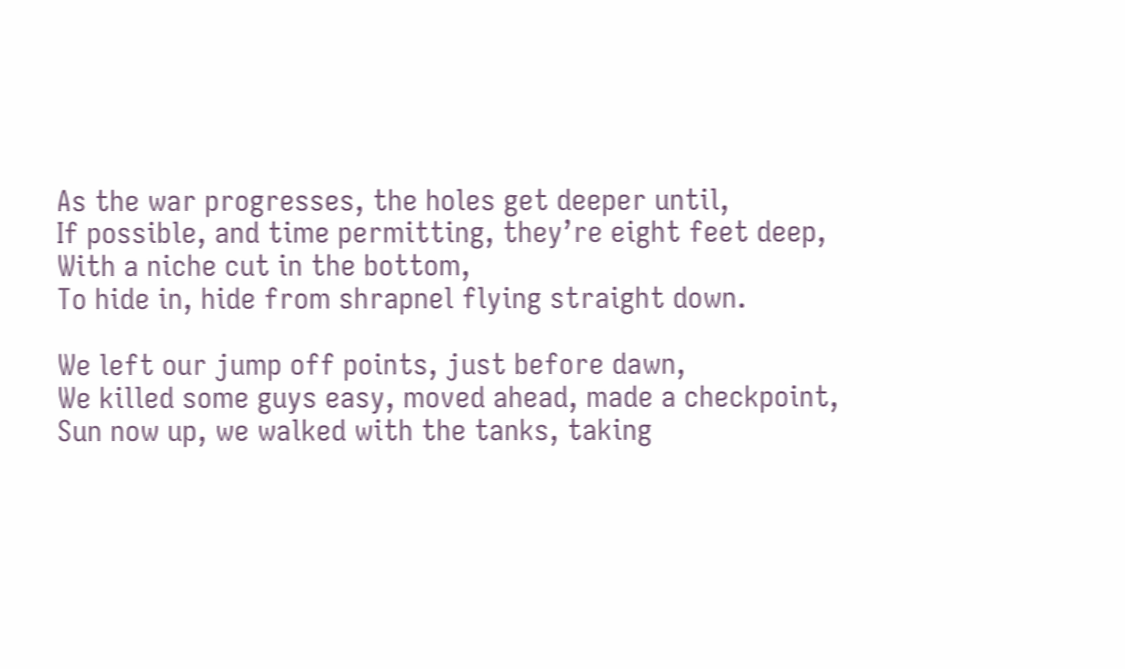As the war progresses, the holes get deeper until,
If possible, and time permitting, they’re eight feet deep,
With a niche cut in the bottom,
To hide in, hide from shrapnel flying straight down.

We left our jump off points, just before dawn,
We killed some guys easy, moved ahead, made a checkpoint,
Sun now up, we walked with the tanks, taking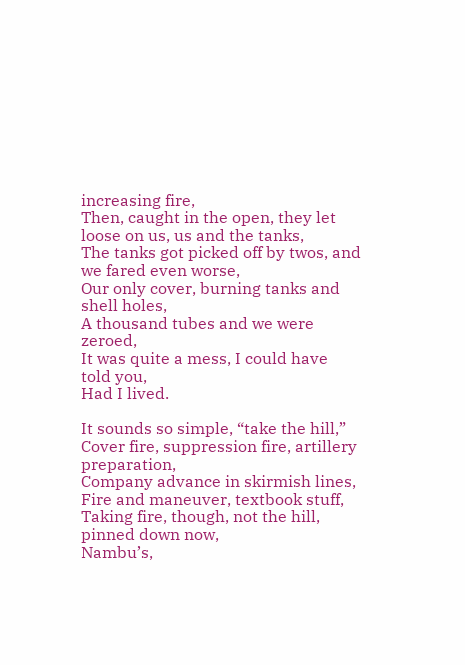increasing fire,
Then, caught in the open, they let loose on us, us and the tanks,
The tanks got picked off by twos, and we fared even worse,
Our only cover, burning tanks and shell holes,
A thousand tubes and we were zeroed,
It was quite a mess, I could have told you,
Had I lived.

It sounds so simple, “take the hill,”
Cover fire, suppression fire, artillery preparation,
Company advance in skirmish lines,
Fire and maneuver, textbook stuff,
Taking fire, though, not the hill, pinned down now,
Nambu’s,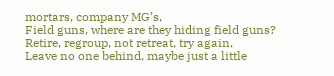mortars, company MG’s,
Field guns, where are they hiding field guns?
Retire, regroup, not retreat, try again,
Leave no one behind, maybe just a little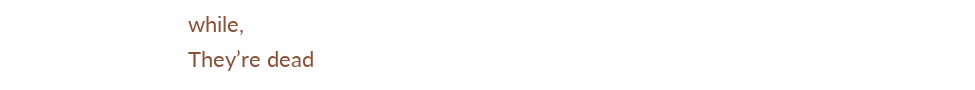while,
They’re dead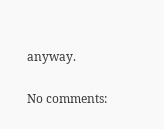anyway.

No comments: